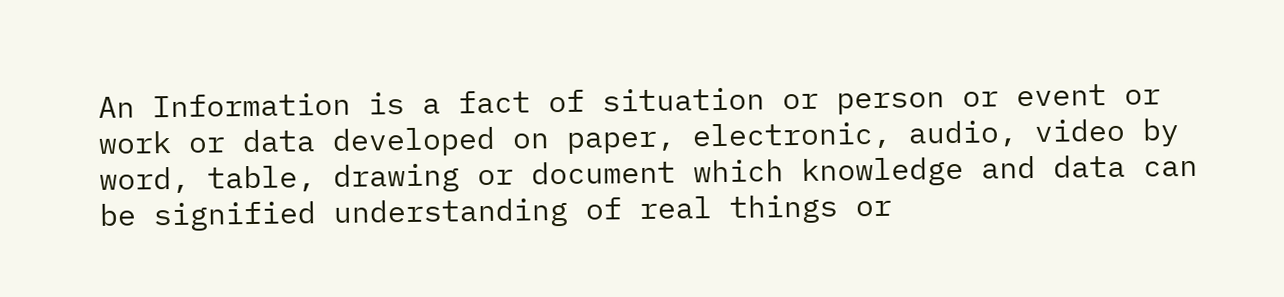An Information is a fact of situation or person or event or work or data developed on paper, electronic, audio, video by word, table, drawing or document which knowledge and data can be signified understanding of real things or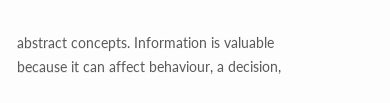abstract concepts. Information is valuable because it can affect behaviour, a decision,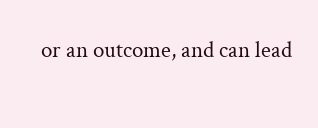or an outcome, and can lead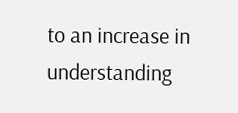to an increase in understanding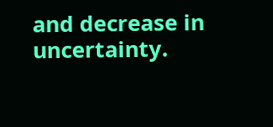and decrease in uncertainty.